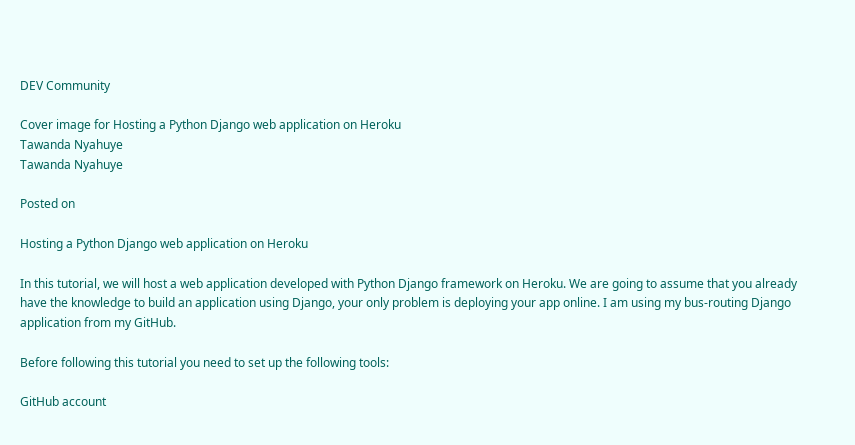DEV Community

Cover image for Hosting a Python Django web application on Heroku
Tawanda Nyahuye
Tawanda Nyahuye

Posted on

Hosting a Python Django web application on Heroku

In this tutorial, we will host a web application developed with Python Django framework on Heroku. We are going to assume that you already have the knowledge to build an application using Django, your only problem is deploying your app online. I am using my bus-routing Django application from my GitHub.

Before following this tutorial you need to set up the following tools:

GitHub account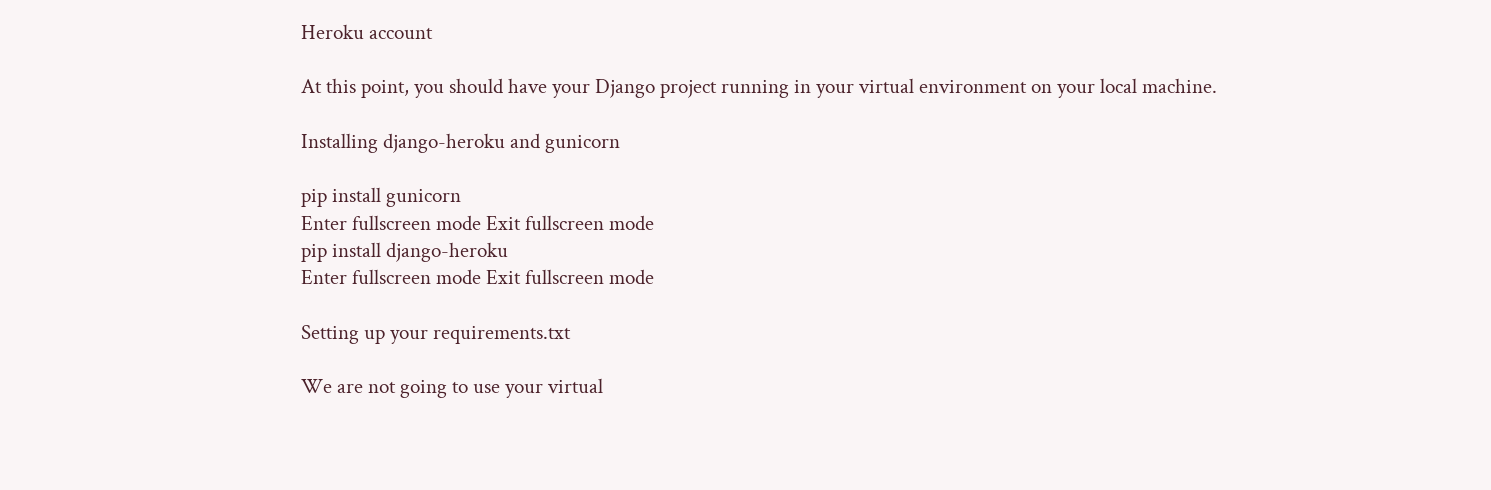Heroku account

At this point, you should have your Django project running in your virtual environment on your local machine.

Installing django-heroku and gunicorn

pip install gunicorn
Enter fullscreen mode Exit fullscreen mode
pip install django-heroku
Enter fullscreen mode Exit fullscreen mode

Setting up your requirements.txt

We are not going to use your virtual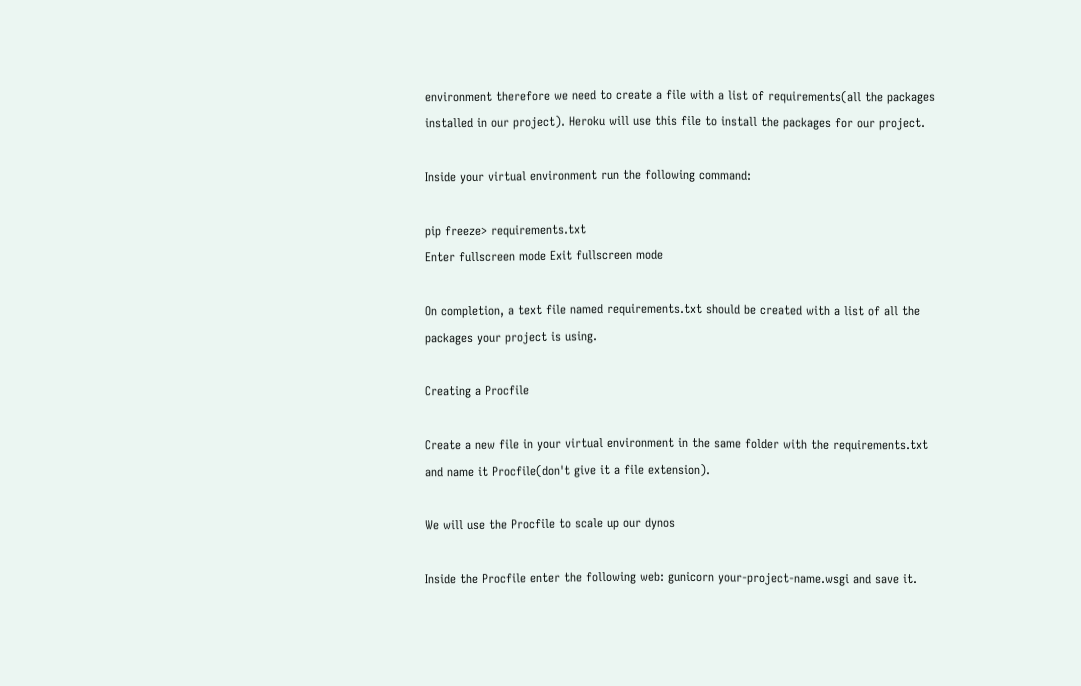environment therefore we need to create a file with a list of requirements(all the packages installed in our project). Heroku will use this file to install the packages for our project.

Inside your virtual environment run the following command:

pip freeze> requirements.txt
Enter fullscreen mode Exit fullscreen mode

On completion, a text file named requirements.txt should be created with a list of all the packages your project is using.

Creating a Procfile

Create a new file in your virtual environment in the same folder with the requirements.txt and name it Procfile(don't give it a file extension).

We will use the Procfile to scale up our dynos

Inside the Procfile enter the following web: gunicorn your-project-name.wsgi and save it.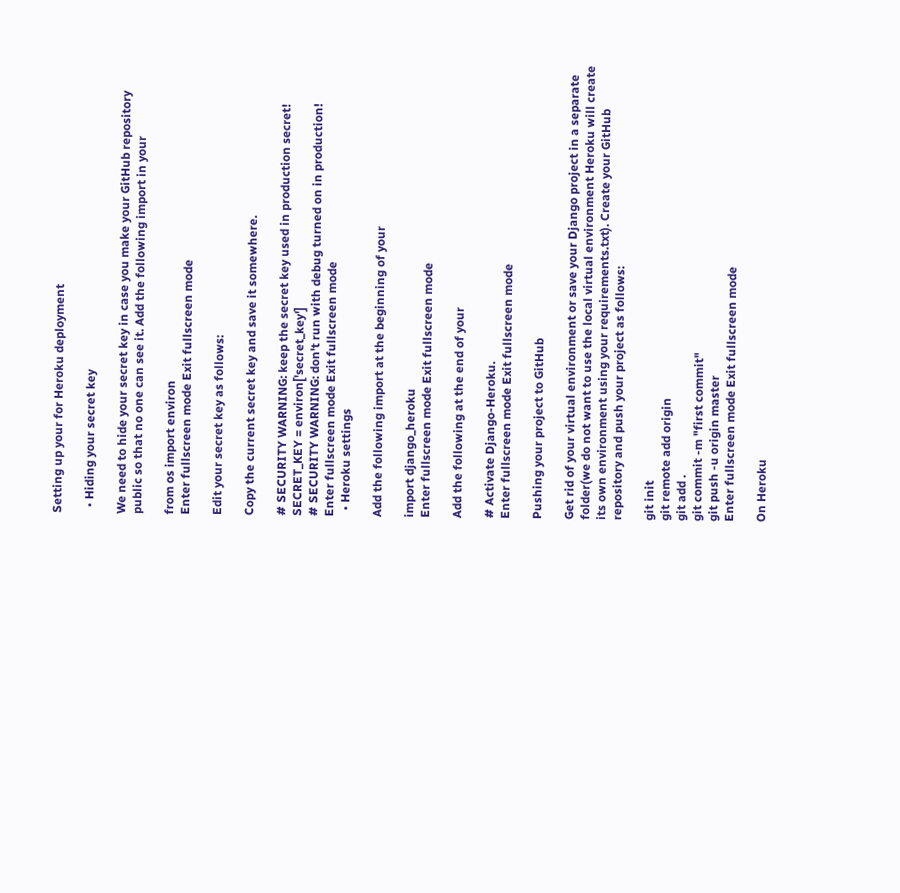Setting up your for Heroku deployment

  • Hiding your secret key

We need to hide your secret key in case you make your GitHub repository public so that no one can see it. Add the following import in your

from os import environ
Enter fullscreen mode Exit fullscreen mode

Edit your secret key as follows:

Copy the current secret key and save it somewhere.

# SECURITY WARNING: keep the secret key used in production secret!
SECRET_KEY = environ['secret_key']
# SECURITY WARNING: don't run with debug turned on in production!
Enter fullscreen mode Exit fullscreen mode
  • Heroku settings

Add the following import at the beginning of your

import django_heroku
Enter fullscreen mode Exit fullscreen mode

Add the following at the end of your

# Activate Django-Heroku.
Enter fullscreen mode Exit fullscreen mode

Pushing your project to GitHub

Get rid of your virtual environment or save your Django project in a separate folder(we do not want to use the local virtual environment Heroku will create its own environment using your requirements.txt). Create your GitHub repository and push your project as follows:

git init
git remote add origin
git add .
git commit -m "first commit"
git push -u origin master
Enter fullscreen mode Exit fullscreen mode

On Heroku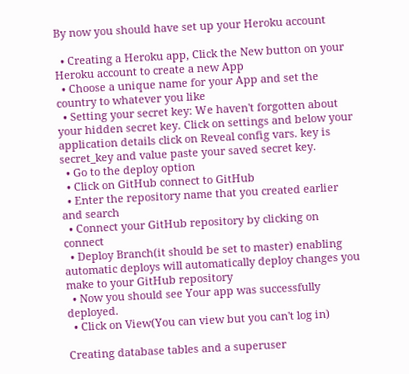By now you should have set up your Heroku account

  • Creating a Heroku app, Click the New button on your Heroku account to create a new App
  • Choose a unique name for your App and set the country to whatever you like
  • Setting your secret key: We haven't forgotten about your hidden secret key. Click on settings and below your application details click on Reveal config vars. key is secret_key and value paste your saved secret key.
  • Go to the deploy option
  • Click on GitHub connect to GitHub
  • Enter the repository name that you created earlier and search
  • Connect your GitHub repository by clicking on connect
  • Deploy Branch(it should be set to master) enabling automatic deploys will automatically deploy changes you make to your GitHub repository
  • Now you should see Your app was successfully deployed.
  • Click on View(You can view but you can't log in)

Creating database tables and a superuser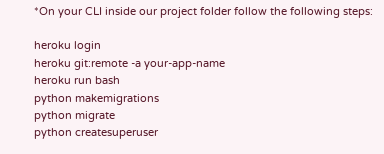*On your CLI inside our project folder follow the following steps:

heroku login
heroku git:remote -a your-app-name
heroku run bash
python makemigrations
python migrate
python createsuperuser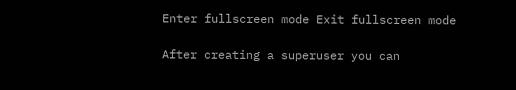Enter fullscreen mode Exit fullscreen mode

After creating a superuser you can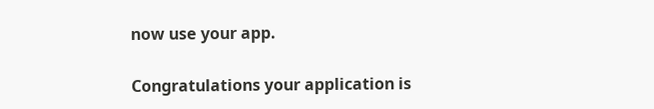now use your app.

Congratulations your application is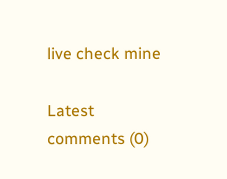live check mine

Latest comments (0)